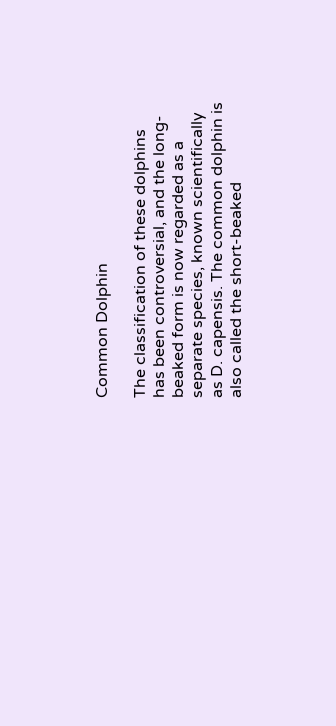Common Dolphin

The classification of these dolphins has been controversial, and the long-beaked form is now regarded as a separate species, known scientifically as D. capensis. The common dolphin is also called the short-beaked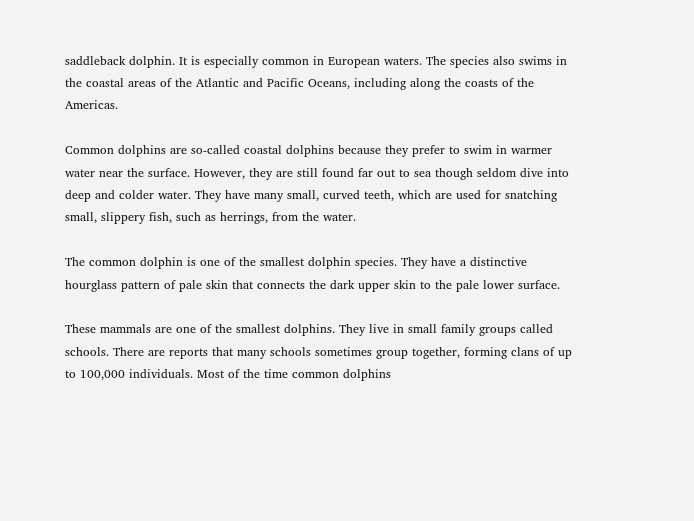saddleback dolphin. It is especially common in European waters. The species also swims in the coastal areas of the Atlantic and Pacific Oceans, including along the coasts of the Americas.

Common dolphins are so-called coastal dolphins because they prefer to swim in warmer water near the surface. However, they are still found far out to sea though seldom dive into deep and colder water. They have many small, curved teeth, which are used for snatching small, slippery fish, such as herrings, from the water.

The common dolphin is one of the smallest dolphin species. They have a distinctive hourglass pattern of pale skin that connects the dark upper skin to the pale lower surface.

These mammals are one of the smallest dolphins. They live in small family groups called schools. There are reports that many schools sometimes group together, forming clans of up to 100,000 individuals. Most of the time common dolphins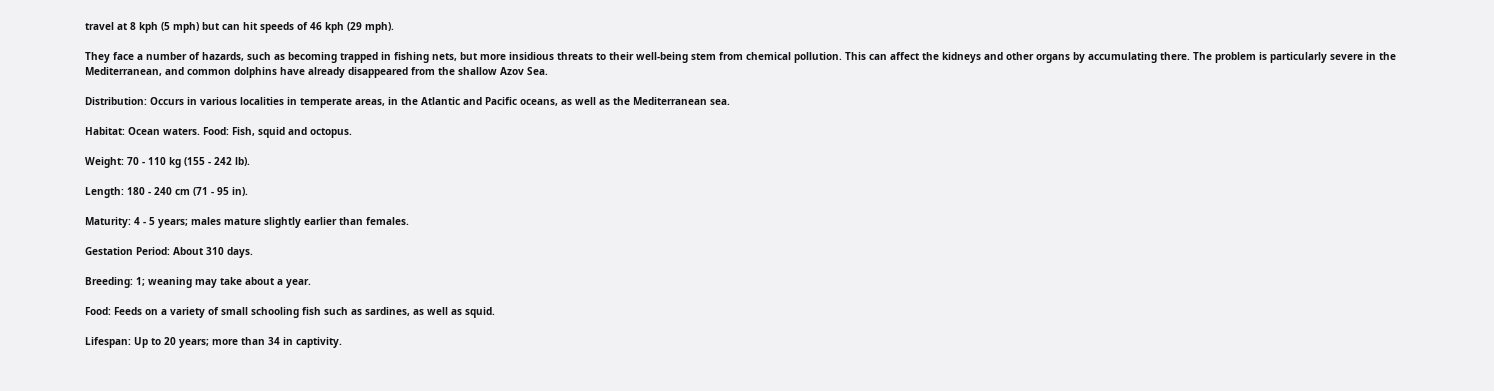travel at 8 kph (5 mph) but can hit speeds of 46 kph (29 mph).

They face a number of hazards, such as becoming trapped in fishing nets, but more insidious threats to their well-being stem from chemical pollution. This can affect the kidneys and other organs by accumulating there. The problem is particularly severe in the Mediterranean, and common dolphins have already disappeared from the shallow Azov Sea.

Distribution: Occurs in various localities in temperate areas, in the Atlantic and Pacific oceans, as well as the Mediterranean sea.

Habitat: Ocean waters. Food: Fish, squid and octopus.

Weight: 70 - 110 kg (155 - 242 lb).

Length: 180 - 240 cm (71 - 95 in).

Maturity: 4 - 5 years; males mature slightly earlier than females.

Gestation Period: About 310 days.

Breeding: 1; weaning may take about a year.

Food: Feeds on a variety of small schooling fish such as sardines, as well as squid.

Lifespan: Up to 20 years; more than 34 in captivity.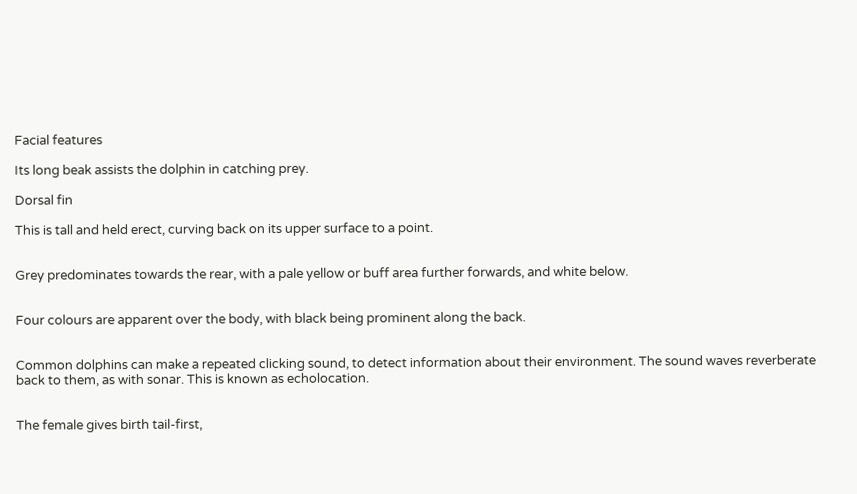Facial features

Its long beak assists the dolphin in catching prey.

Dorsal fin

This is tall and held erect, curving back on its upper surface to a point.


Grey predominates towards the rear, with a pale yellow or buff area further forwards, and white below.


Four colours are apparent over the body, with black being prominent along the back.


Common dolphins can make a repeated clicking sound, to detect information about their environment. The sound waves reverberate back to them, as with sonar. This is known as echolocation.


The female gives birth tail-first,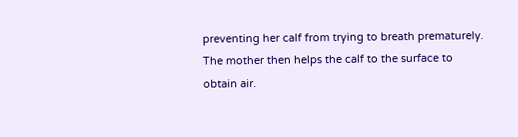preventing her calf from trying to breath prematurely. The mother then helps the calf to the surface to obtain air.